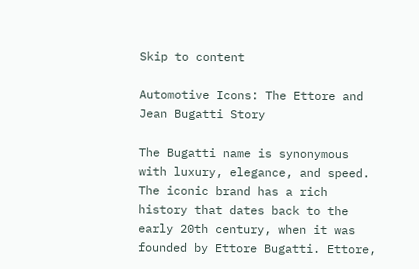Skip to content

Automotive Icons: The Ettore and Jean Bugatti Story

The Bugatti name is synonymous with luxury, elegance, and speed. The iconic brand has a rich history that dates back to the early 20th century, when it was founded by Ettore Bugatti. Ettore,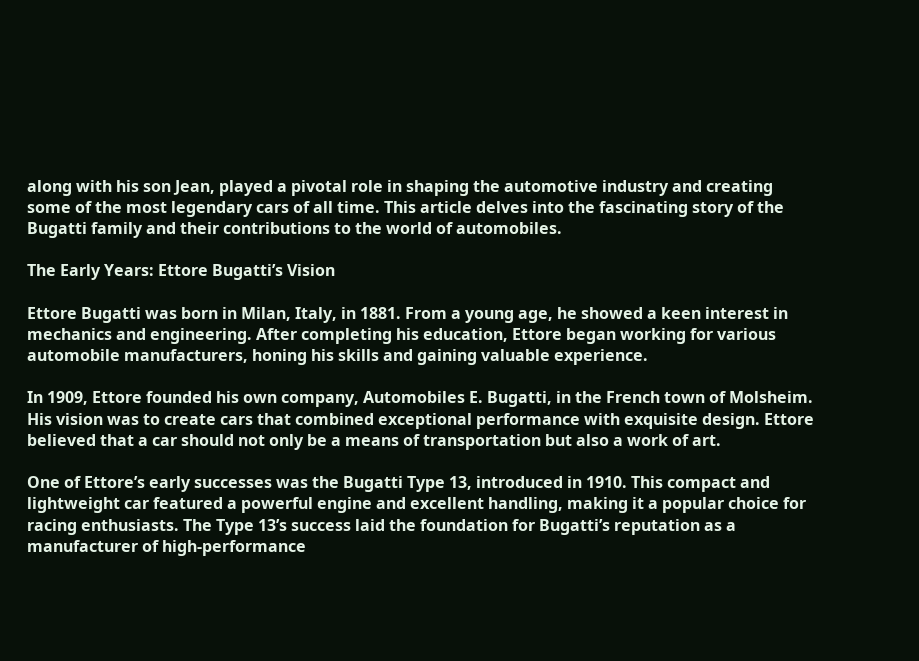along with his son Jean, played a pivotal role in shaping the automotive industry and creating some of the most legendary cars of all time. This article delves into the fascinating story of the Bugatti family and their contributions to the world of automobiles.

The Early Years: Ettore Bugatti’s Vision

Ettore Bugatti was born in Milan, Italy, in 1881. From a young age, he showed a keen interest in mechanics and engineering. After completing his education, Ettore began working for various automobile manufacturers, honing his skills and gaining valuable experience.

In 1909, Ettore founded his own company, Automobiles E. Bugatti, in the French town of Molsheim. His vision was to create cars that combined exceptional performance with exquisite design. Ettore believed that a car should not only be a means of transportation but also a work of art.

One of Ettore’s early successes was the Bugatti Type 13, introduced in 1910. This compact and lightweight car featured a powerful engine and excellent handling, making it a popular choice for racing enthusiasts. The Type 13’s success laid the foundation for Bugatti’s reputation as a manufacturer of high-performance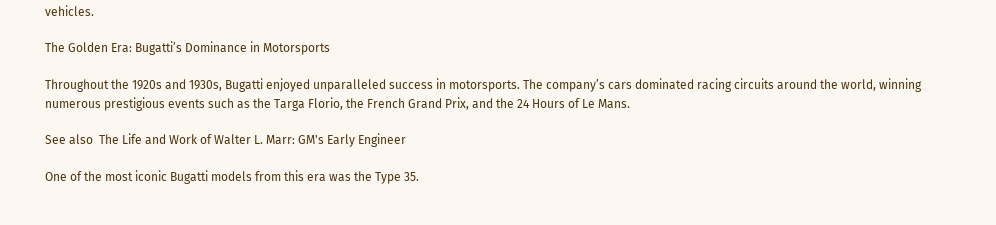vehicles.

The Golden Era: Bugatti’s Dominance in Motorsports

Throughout the 1920s and 1930s, Bugatti enjoyed unparalleled success in motorsports. The company’s cars dominated racing circuits around the world, winning numerous prestigious events such as the Targa Florio, the French Grand Prix, and the 24 Hours of Le Mans.

See also  The Life and Work of Walter L. Marr: GM's Early Engineer

One of the most iconic Bugatti models from this era was the Type 35.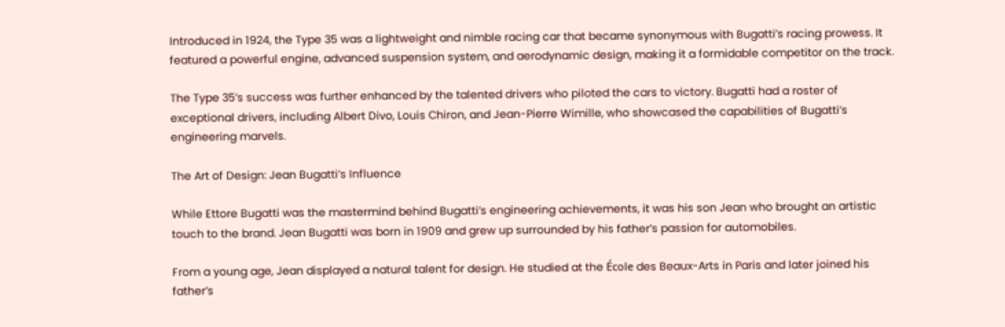Introduced in 1924, the Type 35 was a lightweight and nimble racing car that became synonymous with Bugatti’s racing prowess. It featured a powerful engine, advanced suspension system, and aerodynamic design, making it a formidable competitor on the track.

The Type 35’s success was further enhanced by the talented drivers who piloted the cars to victory. Bugatti had a roster of exceptional drivers, including Albert Divo, Louis Chiron, and Jean-Pierre Wimille, who showcased the capabilities of Bugatti’s engineering marvels.

The Art of Design: Jean Bugatti’s Influence

While Ettore Bugatti was the mastermind behind Bugatti’s engineering achievements, it was his son Jean who brought an artistic touch to the brand. Jean Bugatti was born in 1909 and grew up surrounded by his father’s passion for automobiles.

From a young age, Jean displayed a natural talent for design. He studied at the École des Beaux-Arts in Paris and later joined his father’s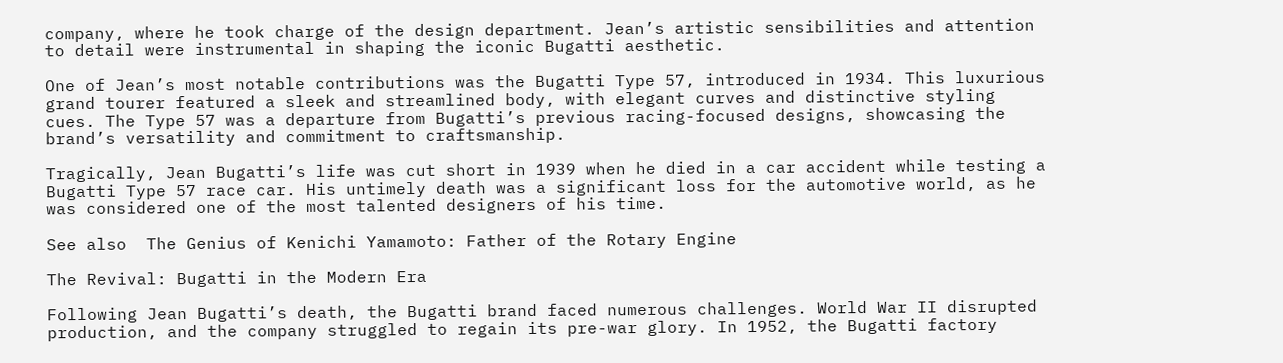company, where he took charge of the design department. Jean’s artistic sensibilities and attention to detail were instrumental in shaping the iconic Bugatti aesthetic.

One of Jean’s most notable contributions was the Bugatti Type 57, introduced in 1934. This luxurious grand tourer featured a sleek and streamlined body, with elegant curves and distinctive styling cues. The Type 57 was a departure from Bugatti’s previous racing-focused designs, showcasing the brand’s versatility and commitment to craftsmanship.

Tragically, Jean Bugatti’s life was cut short in 1939 when he died in a car accident while testing a Bugatti Type 57 race car. His untimely death was a significant loss for the automotive world, as he was considered one of the most talented designers of his time.

See also  The Genius of Kenichi Yamamoto: Father of the Rotary Engine

The Revival: Bugatti in the Modern Era

Following Jean Bugatti’s death, the Bugatti brand faced numerous challenges. World War II disrupted production, and the company struggled to regain its pre-war glory. In 1952, the Bugatti factory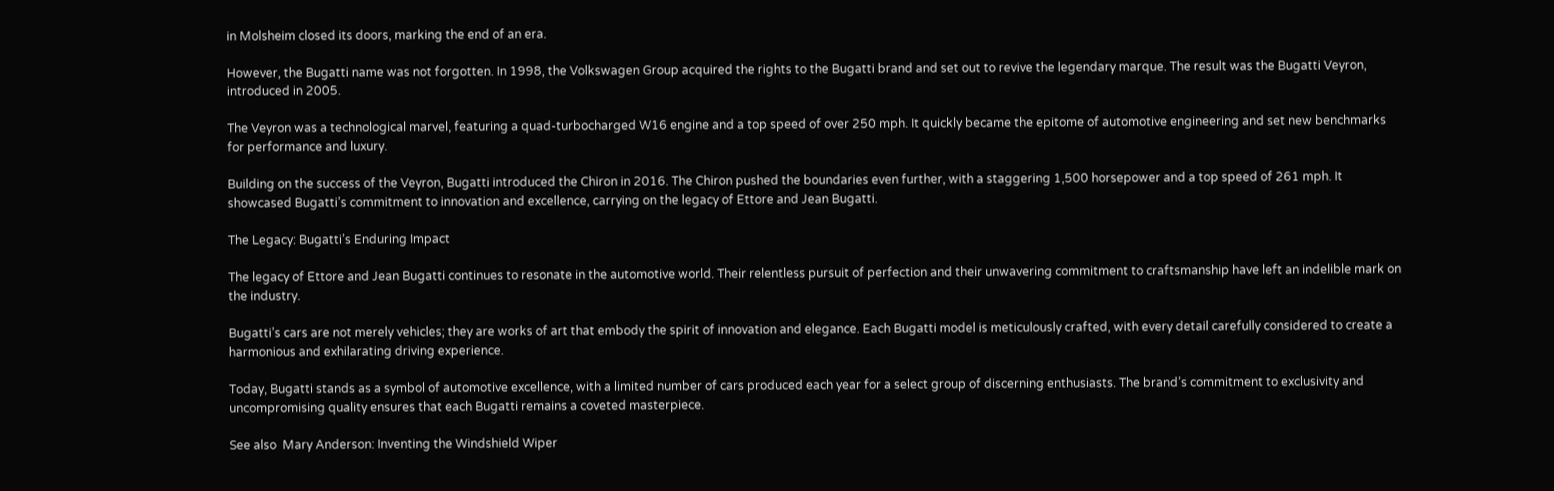in Molsheim closed its doors, marking the end of an era.

However, the Bugatti name was not forgotten. In 1998, the Volkswagen Group acquired the rights to the Bugatti brand and set out to revive the legendary marque. The result was the Bugatti Veyron, introduced in 2005.

The Veyron was a technological marvel, featuring a quad-turbocharged W16 engine and a top speed of over 250 mph. It quickly became the epitome of automotive engineering and set new benchmarks for performance and luxury.

Building on the success of the Veyron, Bugatti introduced the Chiron in 2016. The Chiron pushed the boundaries even further, with a staggering 1,500 horsepower and a top speed of 261 mph. It showcased Bugatti’s commitment to innovation and excellence, carrying on the legacy of Ettore and Jean Bugatti.

The Legacy: Bugatti’s Enduring Impact

The legacy of Ettore and Jean Bugatti continues to resonate in the automotive world. Their relentless pursuit of perfection and their unwavering commitment to craftsmanship have left an indelible mark on the industry.

Bugatti’s cars are not merely vehicles; they are works of art that embody the spirit of innovation and elegance. Each Bugatti model is meticulously crafted, with every detail carefully considered to create a harmonious and exhilarating driving experience.

Today, Bugatti stands as a symbol of automotive excellence, with a limited number of cars produced each year for a select group of discerning enthusiasts. The brand’s commitment to exclusivity and uncompromising quality ensures that each Bugatti remains a coveted masterpiece.

See also  Mary Anderson: Inventing the Windshield Wiper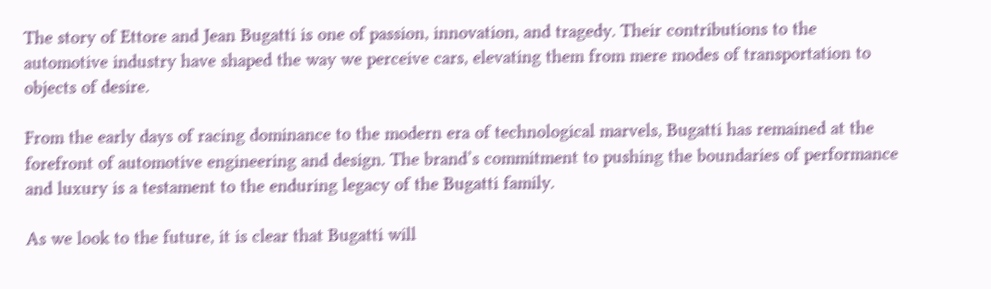The story of Ettore and Jean Bugatti is one of passion, innovation, and tragedy. Their contributions to the automotive industry have shaped the way we perceive cars, elevating them from mere modes of transportation to objects of desire.

From the early days of racing dominance to the modern era of technological marvels, Bugatti has remained at the forefront of automotive engineering and design. The brand’s commitment to pushing the boundaries of performance and luxury is a testament to the enduring legacy of the Bugatti family.

As we look to the future, it is clear that Bugatti will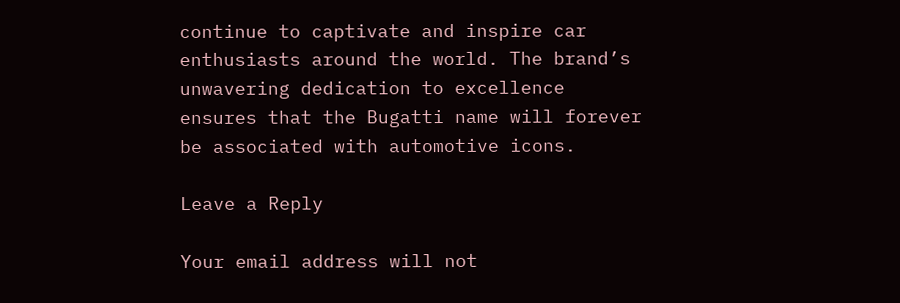continue to captivate and inspire car enthusiasts around the world. The brand’s unwavering dedication to excellence ensures that the Bugatti name will forever be associated with automotive icons.

Leave a Reply

Your email address will not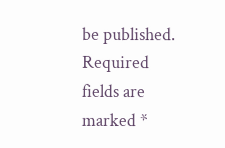be published. Required fields are marked *